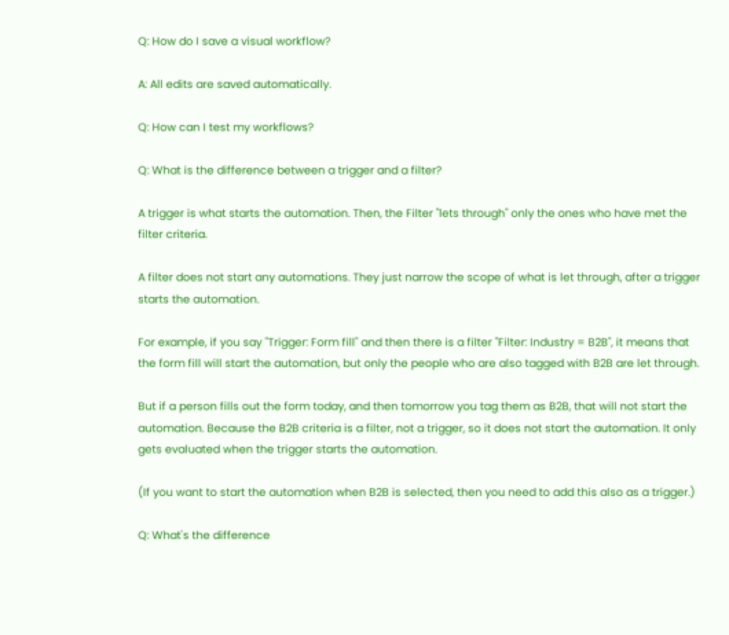Q: How do I save a visual workflow?

A: All edits are saved automatically.

Q: How can I test my workflows?

Q: What is the difference between a trigger and a filter?

A trigger is what starts the automation. Then, the Filter "lets through" only the ones who have met the filter criteria.

A filter does not start any automations. They just narrow the scope of what is let through, after a trigger starts the automation.

For example, if you say "Trigger: Form fill" and then there is a filter "Filter: Industry = B2B", it means that the form fill will start the automation, but only the people who are also tagged with B2B are let through.

But if a person fills out the form today, and then tomorrow you tag them as B2B, that will not start the automation. Because the B2B criteria is a filter, not a trigger, so it does not start the automation. It only gets evaluated when the trigger starts the automation.

(If you want to start the automation when B2B is selected, then you need to add this also as a trigger.)

Q: What's the difference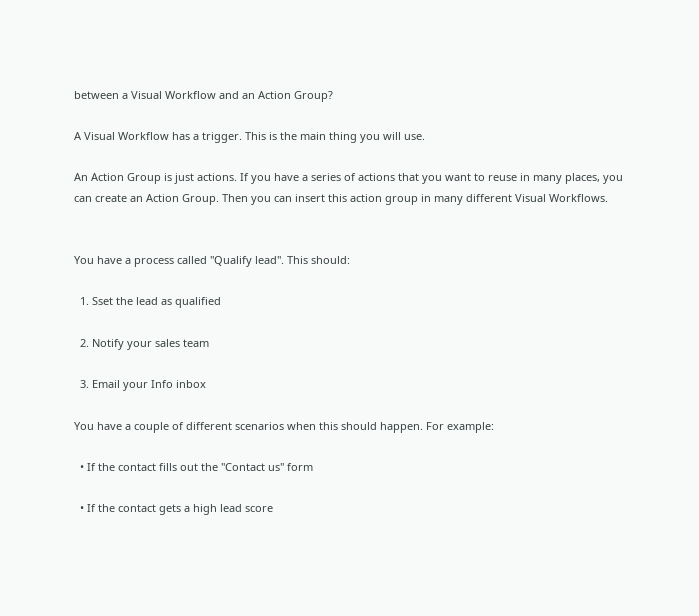between a Visual Workflow and an Action Group?

A Visual Workflow has a trigger. This is the main thing you will use.

An Action Group is just actions. If you have a series of actions that you want to reuse in many places, you can create an Action Group. Then you can insert this action group in many different Visual Workflows.


You have a process called "Qualify lead". This should:

  1. Sset the lead as qualified

  2. Notify your sales team

  3. Email your Info inbox

You have a couple of different scenarios when this should happen. For example:

  • If the contact fills out the "Contact us" form

  • If the contact gets a high lead score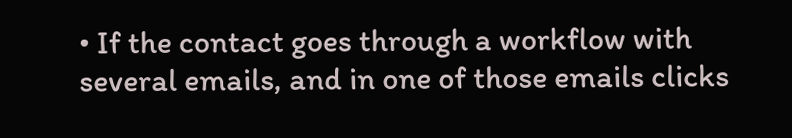• If the contact goes through a workflow with several emails, and in one of those emails clicks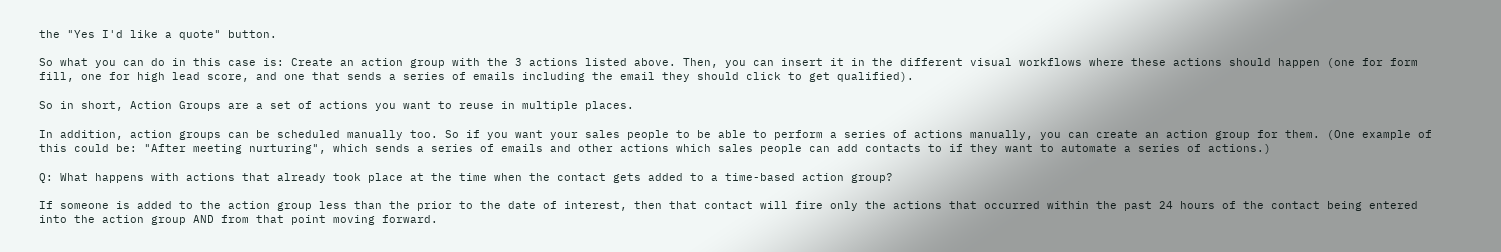the "Yes I'd like a quote" button.

So what you can do in this case is: Create an action group with the 3 actions listed above. Then, you can insert it in the different visual workflows where these actions should happen (one for form fill, one for high lead score, and one that sends a series of emails including the email they should click to get qualified).

So in short, Action Groups are a set of actions you want to reuse in multiple places.

In addition, action groups can be scheduled manually too. So if you want your sales people to be able to perform a series of actions manually, you can create an action group for them. (One example of this could be: "After meeting nurturing", which sends a series of emails and other actions which sales people can add contacts to if they want to automate a series of actions.)

Q: What happens with actions that already took place at the time when the contact gets added to a time-based action group?

If someone is added to the action group less than the prior to the date of interest, then that contact will fire only the actions that occurred within the past 24 hours of the contact being entered into the action group AND from that point moving forward.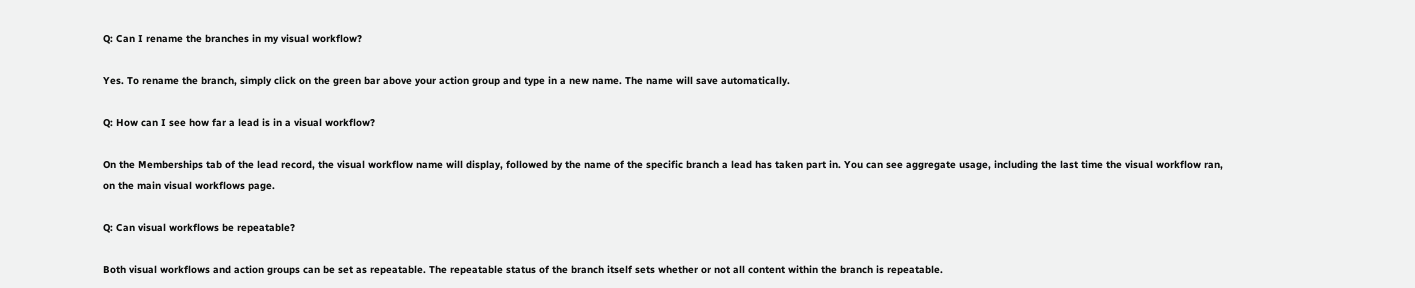Q: Can I rename the branches in my visual workflow?

Yes. To rename the branch, simply click on the green bar above your action group and type in a new name. The name will save automatically.

Q: How can I see how far a lead is in a visual workflow?

On the Memberships tab of the lead record, the visual workflow name will display, followed by the name of the specific branch a lead has taken part in. You can see aggregate usage, including the last time the visual workflow ran, on the main visual workflows page.

Q: Can visual workflows be repeatable?

Both visual workflows and action groups can be set as repeatable. The repeatable status of the branch itself sets whether or not all content within the branch is repeatable.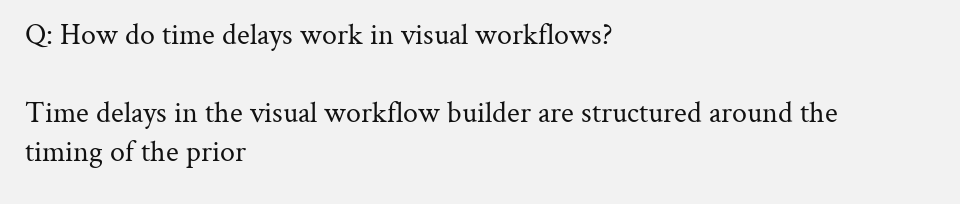Q: How do time delays work in visual workflows?

Time delays in the visual workflow builder are structured around the timing of the prior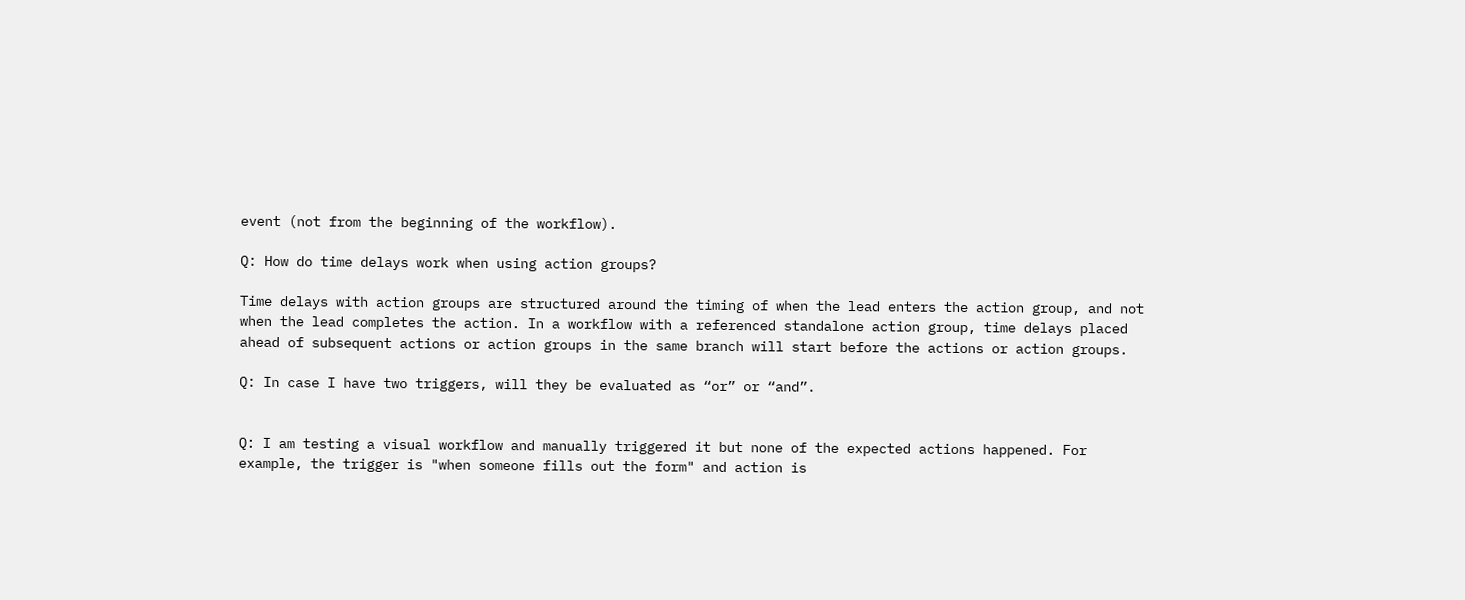event (not from the beginning of the workflow).

Q: How do time delays work when using action groups?

Time delays with action groups are structured around the timing of when the lead enters the action group, and not when the lead completes the action. In a workflow with a referenced standalone action group, time delays placed ahead of subsequent actions or action groups in the same branch will start before the actions or action groups.

Q: In case I have two triggers, will they be evaluated as “or” or “and”.


Q: I am testing a visual workflow and manually triggered it but none of the expected actions happened. For example, the trigger is "when someone fills out the form" and action is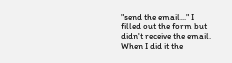"send the email..." I filled out the form but didn't receive the email. When I did it the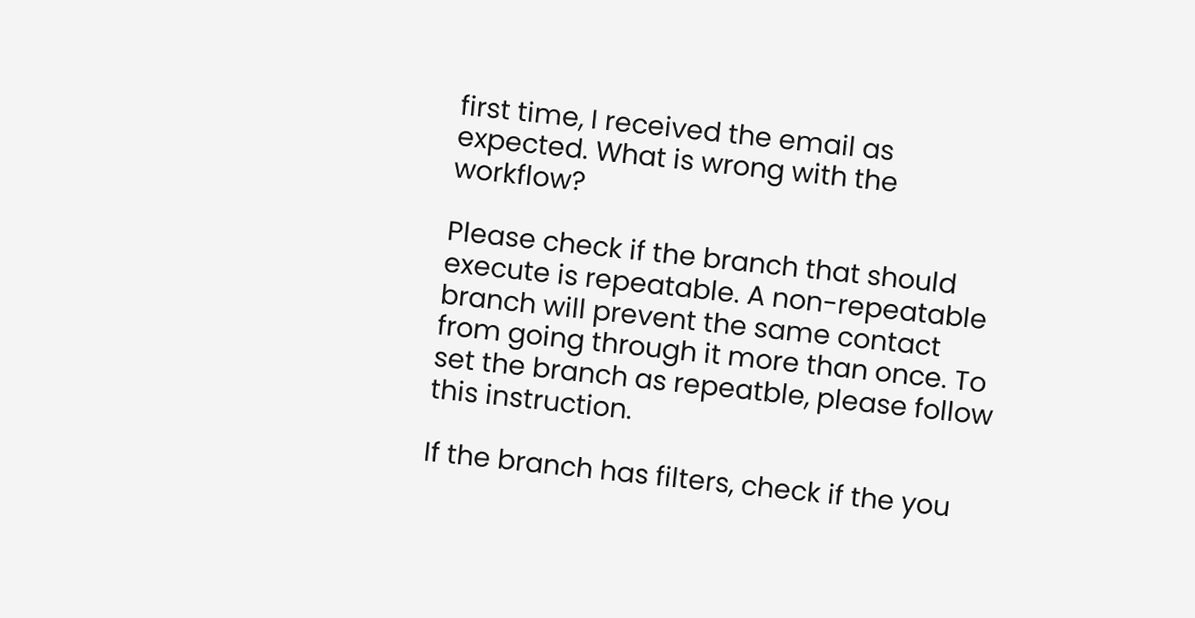first time, I received the email as expected. What is wrong with the workflow?

Please check if the branch that should execute is repeatable. A non-repeatable branch will prevent the same contact from going through it more than once. To set the branch as repeatble, please follow this instruction.

If the branch has filters, check if the you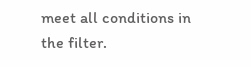meet all conditions in the filter.